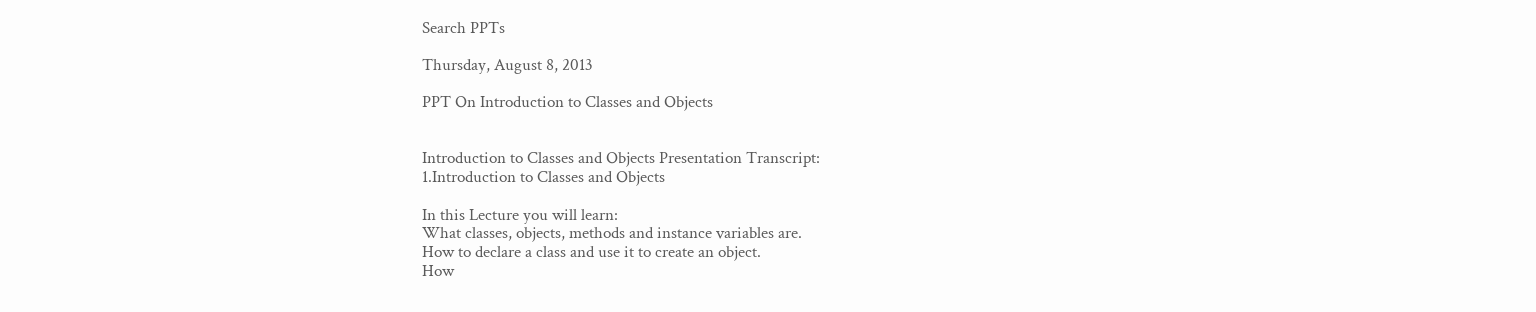Search PPTs

Thursday, August 8, 2013

PPT On Introduction to Classes and Objects


Introduction to Classes and Objects Presentation Transcript:
1.Introduction to Classes and Objects

In this Lecture you will learn:
What classes, objects, methods and instance variables are.
How to declare a class and use it to create an object.
How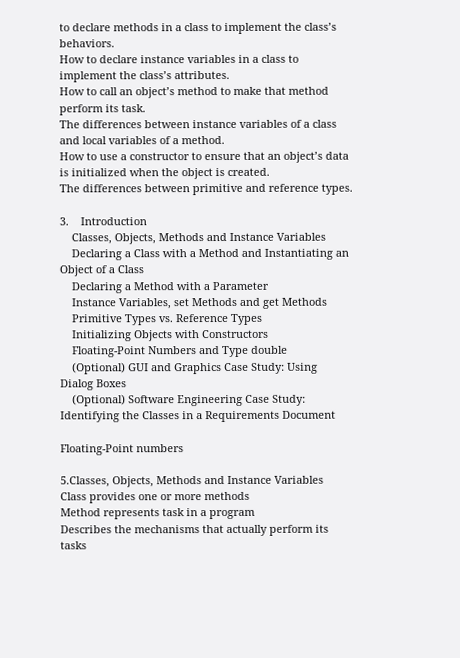to declare methods in a class to implement the class’s behaviors.
How to declare instance variables in a class to implement the class’s attributes.
How to call an object’s method to make that method perform its task.
The differences between instance variables of a class and local variables of a method.
How to use a constructor to ensure that an object’s data is initialized when the object is created.
The differences between primitive and reference types.

3.    Introduction
    Classes, Objects, Methods and Instance Variables
    Declaring a Class with a Method and Instantiating an     Object of a Class
    Declaring a Method with a Parameter
    Instance Variables, set Methods and get Methods
    Primitive Types vs. Reference Types
    Initializing Objects with Constructors
    Floating-Point Numbers and Type double
    (Optional) GUI and Graphics Case Study: Using     Dialog Boxes
    (Optional) Software Engineering Case Study:     Identifying the Classes in a Requirements Document

Floating-Point numbers

5.Classes, Objects, Methods and Instance Variables
Class provides one or more methods
Method represents task in a program
Describes the mechanisms that actually perform its tasks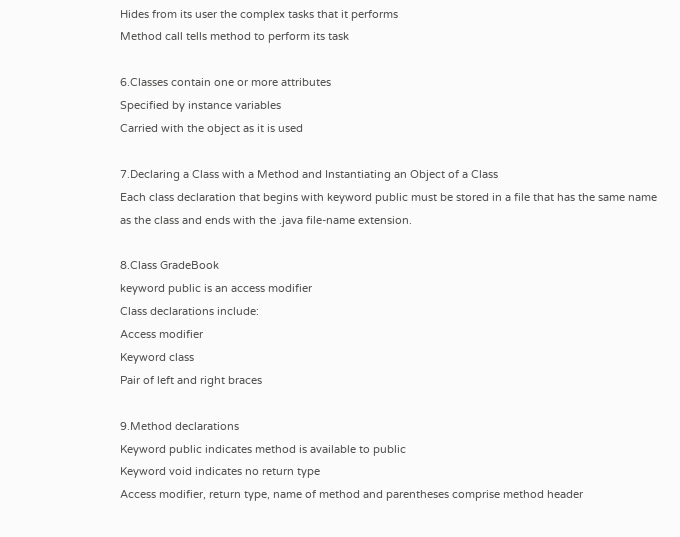Hides from its user the complex tasks that it performs
Method call tells method to perform its task

6.Classes contain one or more attributes
Specified by instance variables
Carried with the object as it is used

7.Declaring a Class with a Method and Instantiating an Object of a Class
Each class declaration that begins with keyword public must be stored in a file that has the same name as the class and ends with the .java file-name extension.

8.Class GradeBook
keyword public is an access modifier
Class declarations include:
Access modifier
Keyword class
Pair of left and right braces

9.Method declarations
Keyword public indicates method is available to public
Keyword void indicates no return type
Access modifier, return type, name of method and parentheses comprise method header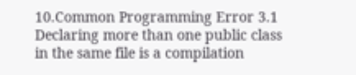10.Common Programming Error 3.1
Declaring more than one public class in the same file is a compilation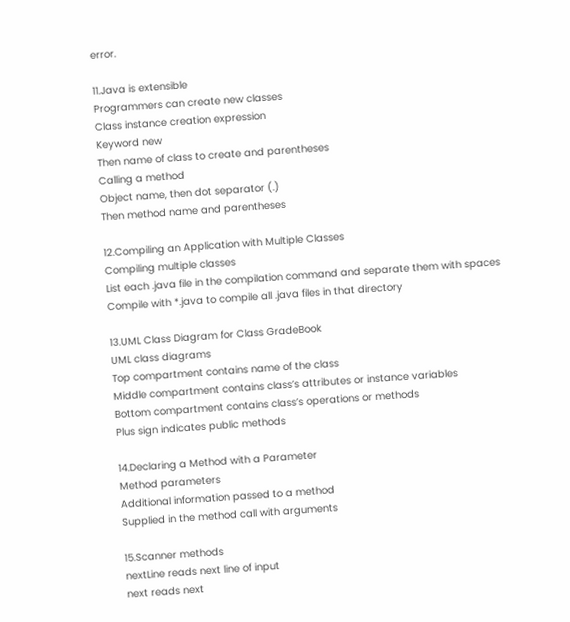error.

11.Java is extensible
Programmers can create new classes
Class instance creation expression
Keyword new
Then name of class to create and parentheses
Calling a method
Object name, then dot separator (.)
Then method name and parentheses

12.Compiling an Application with Multiple Classes
Compiling multiple classes
List each .java file in the compilation command and separate them with spaces
Compile with *.java to compile all .java files in that directory

13.UML Class Diagram for Class GradeBook
UML class diagrams
Top compartment contains name of the class
Middle compartment contains class’s attributes or instance variables
Bottom compartment contains class’s operations or methods
Plus sign indicates public methods

14.Declaring a Method with a Parameter
Method parameters
Additional information passed to a method
Supplied in the method call with arguments

15.Scanner methods
nextLine reads next line of input
next reads next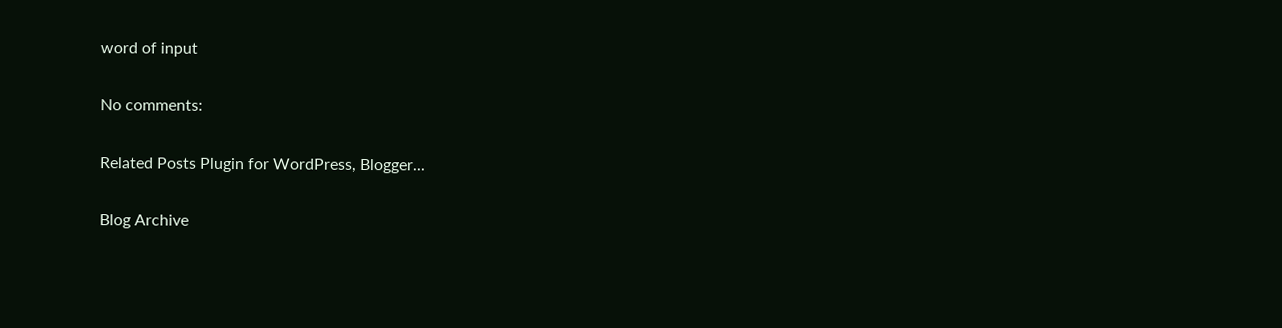word of input

No comments:

Related Posts Plugin for WordPress, Blogger...

Blog Archive